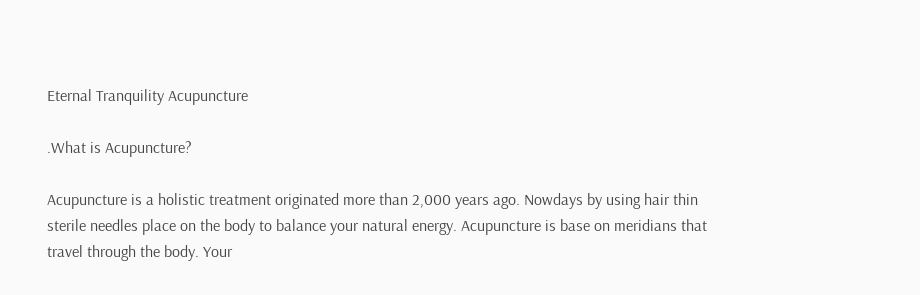Eternal Tranquility Acupuncture

.What is Acupuncture?

Acupuncture is a holistic treatment originated more than 2,000 years ago. Nowdays by using hair thin sterile needles place on the body to balance your natural energy. Acupuncture is base on meridians that travel through the body. Your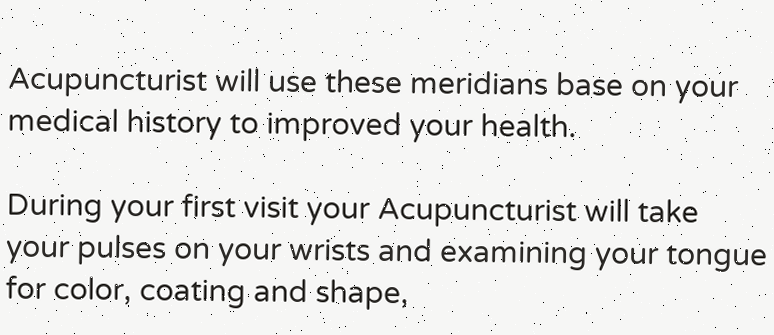Acupuncturist will use these meridians base on your medical history to improved your health.

During your first visit your Acupuncturist will take your pulses on your wrists and examining your tongue for color, coating and shape,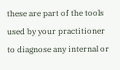these are part of the tools used by your practitioner to diagnose any internal or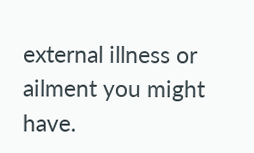external illness or ailment you might have.